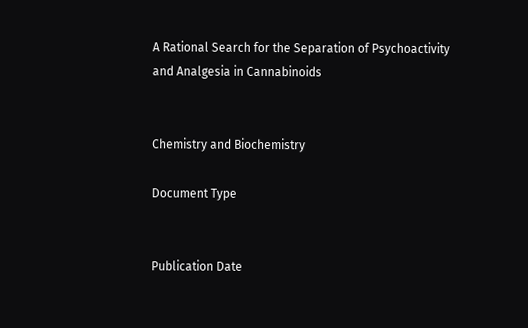A Rational Search for the Separation of Psychoactivity and Analgesia in Cannabinoids


Chemistry and Biochemistry

Document Type


Publication Date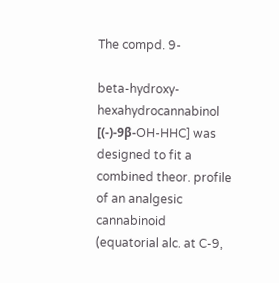The compd. 9-

beta-hydroxy-hexahydrocannabinol [(-)-9β-OH-HHC] was designed to fit a combined theor. profile of an analgesic cannabinoid (equatorial alc. at C-9,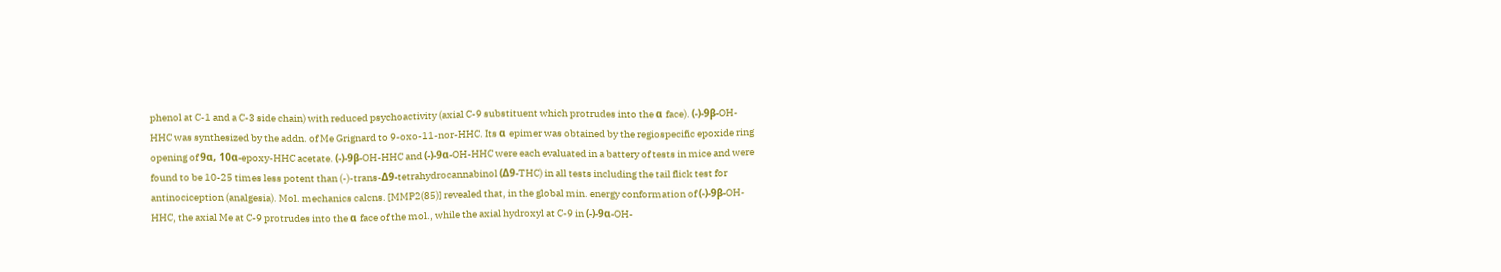phenol at C-1 and a C-3 side chain) with reduced psychoactivity (axial C-9 substituent which protrudes into the α face). (-)-9β-OH-HHC was synthesized by the addn. of Me Grignard to 9-oxo-11-nor-HHC. Its α epimer was obtained by the regiospecific epoxide ring opening of 9α, 10α-epoxy-HHC acetate. (-)-9β-OH-HHC and (-)-9α-OH-HHC were each evaluated in a battery of tests in mice and were found to be 10-25 times less potent than (-)-trans-Δ9-tetrahydrocannabinol (Δ9-THC) in all tests including the tail flick test for antinociception (analgesia). Mol. mechanics calcns. [MMP2(85)] revealed that, in the global min. energy conformation of (-)-9β-OH-HHC, the axial Me at C-9 protrudes into the α face of the mol., while the axial hydroxyl at C-9 in (-)-9α-OH-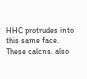HHC protrudes into this same face. These calcns. also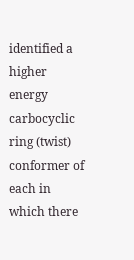identified a higher energy carbocyclic ring (twist) conformer of each in which there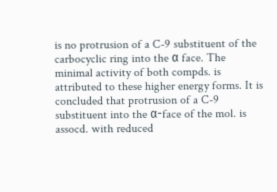is no protrusion of a C-9 substituent of the carbocyclic ring into the α face. The minimal activity of both compds. is attributed to these higher energy forms. It is concluded that protrusion of a C-9 substituent into the α-face of the mol. is assocd. with reduced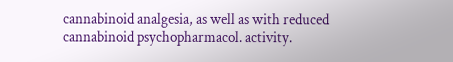cannabinoid analgesia, as well as with reduced cannabinoid psychopharmacol. activity.